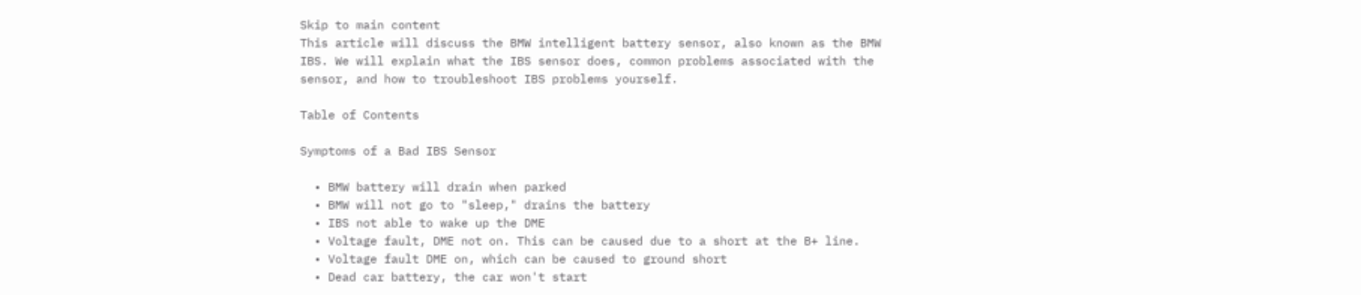Skip to main content
This article will discuss the BMW intelligent battery sensor, also known as the BMW IBS. We will explain what the IBS sensor does, common problems associated with the sensor, and how to troubleshoot IBS problems yourself.

Table of Contents

Symptoms of a Bad IBS Sensor

  • BMW battery will drain when parked
  • BMW will not go to "sleep," drains the battery
  • IBS not able to wake up the DME
  • Voltage fault, DME not on. This can be caused due to a short at the B+ line.
  • Voltage fault DME on, which can be caused to ground short
  • Dead car battery, the car won't start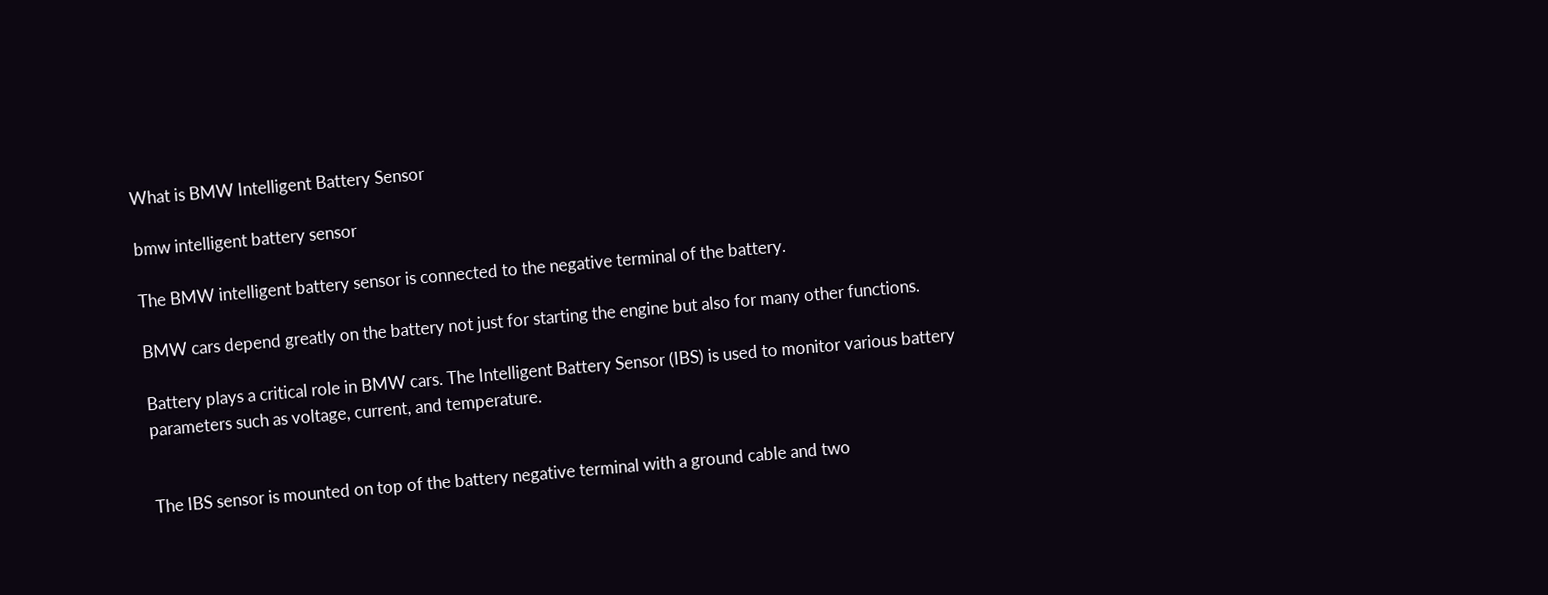What is BMW Intelligent Battery Sensor

bmw intelligent battery sensor

The BMW intelligent battery sensor is connected to the negative terminal of the battery.

BMW cars depend greatly on the battery not just for starting the engine but also for many other functions.

Battery plays a critical role in BMW cars. The Intelligent Battery Sensor (IBS) is used to monitor various battery parameters such as voltage, current, and temperature.


The IBS sensor is mounted on top of the battery negative terminal with a ground cable and two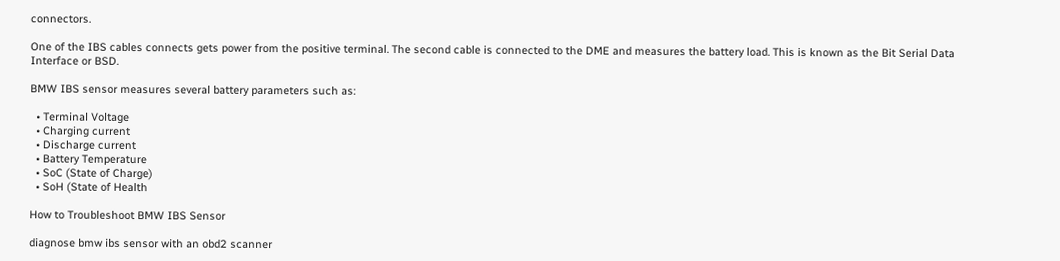connectors.

One of the IBS cables connects gets power from the positive terminal. The second cable is connected to the DME and measures the battery load. This is known as the Bit Serial Data Interface or BSD.

BMW IBS sensor measures several battery parameters such as:

  • Terminal Voltage
  • Charging current
  • Discharge current
  • Battery Temperature
  • SoC (State of Charge)
  • SoH (State of Health

How to Troubleshoot BMW IBS Sensor

diagnose bmw ibs sensor with an obd2 scanner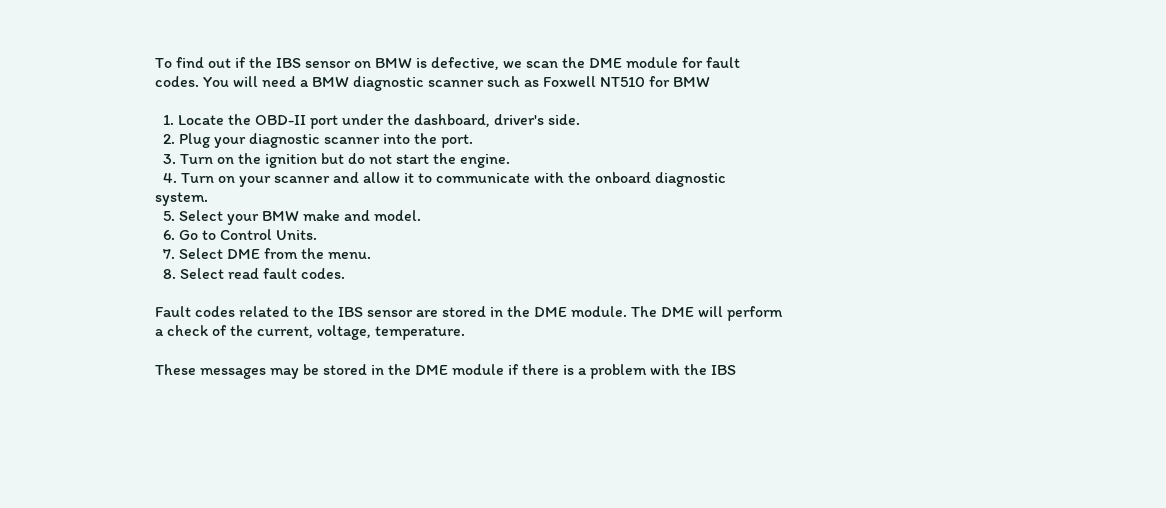To find out if the IBS sensor on BMW is defective, we scan the DME module for fault codes. You will need a BMW diagnostic scanner such as Foxwell NT510 for BMW

  1. Locate the OBD-II port under the dashboard, driver's side.
  2. Plug your diagnostic scanner into the port.
  3. Turn on the ignition but do not start the engine.
  4. Turn on your scanner and allow it to communicate with the onboard diagnostic system.
  5. Select your BMW make and model.
  6. Go to Control Units.
  7. Select DME from the menu.
  8. Select read fault codes.

Fault codes related to the IBS sensor are stored in the DME module. The DME will perform a check of the current, voltage, temperature.

These messages may be stored in the DME module if there is a problem with the IBS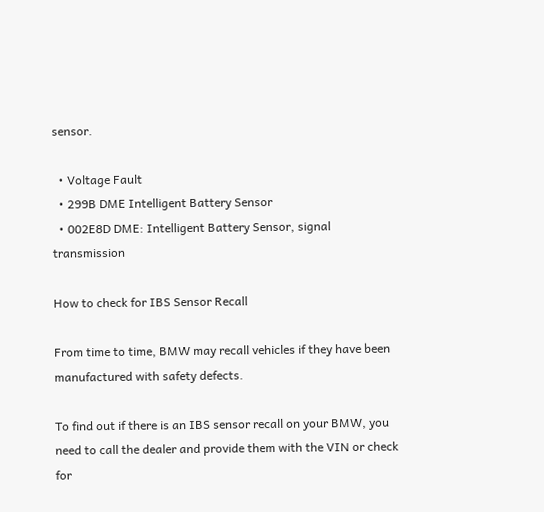sensor.

  • Voltage Fault
  • 299B DME Intelligent Battery Sensor
  • 002E8D DME: Intelligent Battery Sensor, signal transmission

How to check for IBS Sensor Recall

From time to time, BMW may recall vehicles if they have been manufactured with safety defects.

To find out if there is an IBS sensor recall on your BMW, you need to call the dealer and provide them with the VIN or check for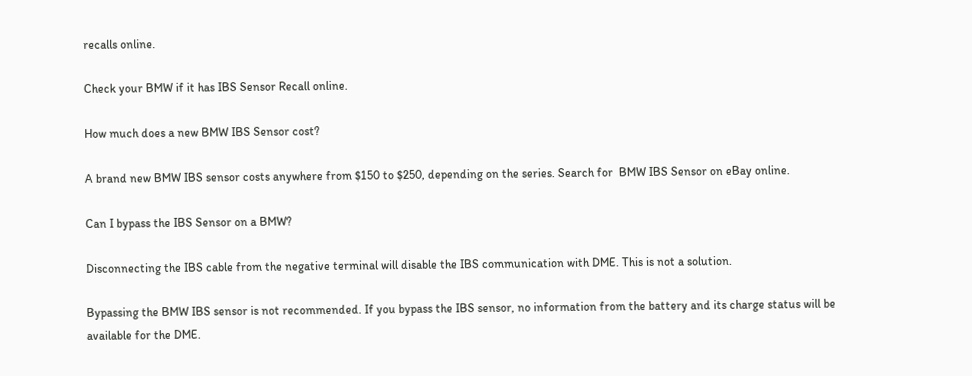recalls online.

Check your BMW if it has IBS Sensor Recall online.

How much does a new BMW IBS Sensor cost?

A brand new BMW IBS sensor costs anywhere from $150 to $250, depending on the series. Search for  BMW IBS Sensor on eBay online.

Can I bypass the IBS Sensor on a BMW?

Disconnecting the IBS cable from the negative terminal will disable the IBS communication with DME. This is not a solution.

Bypassing the BMW IBS sensor is not recommended. If you bypass the IBS sensor, no information from the battery and its charge status will be available for the DME.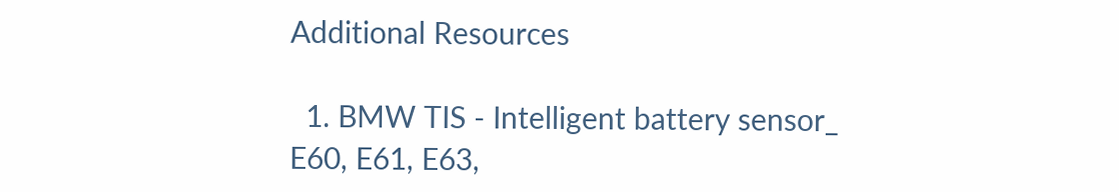Additional Resources

  1. BMW TIS - Intelligent battery sensor_ E60, E61, E63,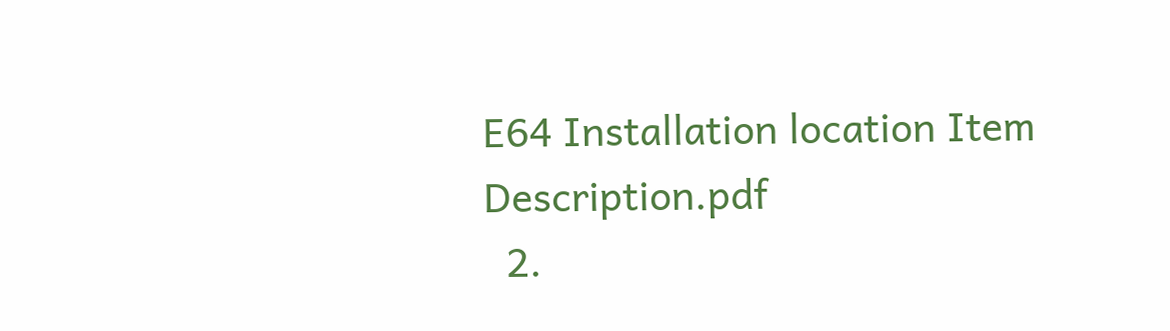E64 Installation location Item Description.pdf
  2.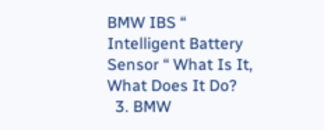BMW IBS “ Intelligent Battery Sensor “ What Is It, What Does It Do?
  3. BMW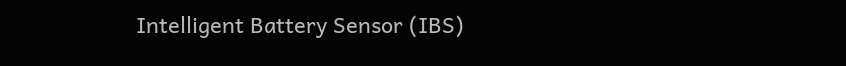Intelligent Battery Sensor (IBS)